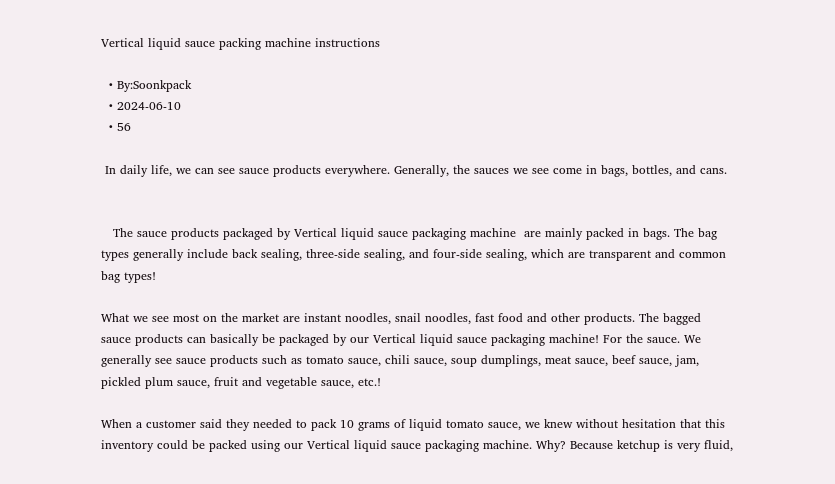Vertical liquid sauce packing machine instructions

  • By:Soonkpack
  • 2024-06-10
  • 56

 In daily life, we can see sauce products everywhere. Generally, the sauces we see come in bags, bottles, and cans.


   The sauce products packaged by Vertical liquid sauce packaging machine  are mainly packed in bags. The bag types generally include back sealing, three-side sealing, and four-side sealing, which are transparent and common bag types!

What we see most on the market are instant noodles, snail noodles, fast food and other products. The bagged sauce products can basically be packaged by our Vertical liquid sauce packaging machine! For the sauce. We generally see sauce products such as tomato sauce, chili sauce, soup dumplings, meat sauce, beef sauce, jam, pickled plum sauce, fruit and vegetable sauce, etc.!

When a customer said they needed to pack 10 grams of liquid tomato sauce, we knew without hesitation that this inventory could be packed using our Vertical liquid sauce packaging machine. Why? Because ketchup is very fluid,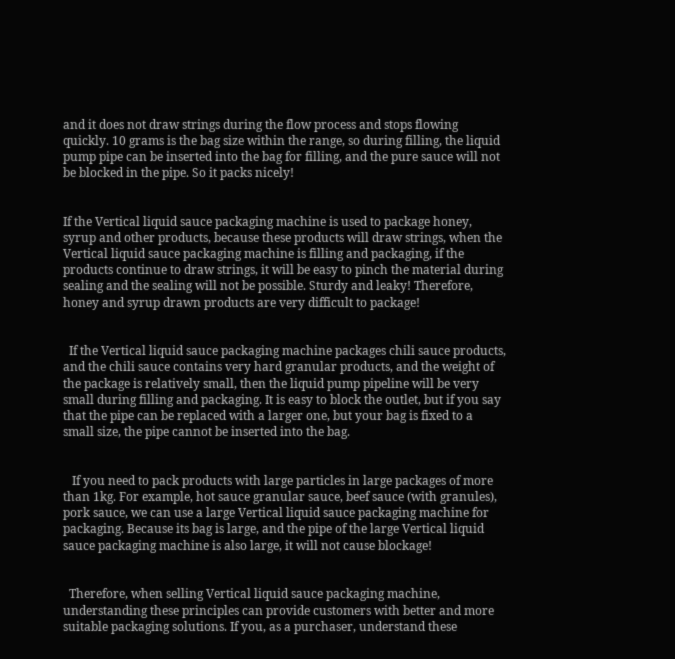and it does not draw strings during the flow process and stops flowing quickly. 10 grams is the bag size within the range, so during filling, the liquid pump pipe can be inserted into the bag for filling, and the pure sauce will not be blocked in the pipe. So it packs nicely!


If the Vertical liquid sauce packaging machine is used to package honey, syrup and other products, because these products will draw strings, when the Vertical liquid sauce packaging machine is filling and packaging, if the products continue to draw strings, it will be easy to pinch the material during sealing and the sealing will not be possible. Sturdy and leaky! Therefore, honey and syrup drawn products are very difficult to package!


  If the Vertical liquid sauce packaging machine packages chili sauce products, and the chili sauce contains very hard granular products, and the weight of the package is relatively small, then the liquid pump pipeline will be very small during filling and packaging. It is easy to block the outlet, but if you say that the pipe can be replaced with a larger one, but your bag is fixed to a small size, the pipe cannot be inserted into the bag.


   If you need to pack products with large particles in large packages of more than 1kg. For example, hot sauce granular sauce, beef sauce (with granules), pork sauce, we can use a large Vertical liquid sauce packaging machine for packaging. Because its bag is large, and the pipe of the large Vertical liquid sauce packaging machine is also large, it will not cause blockage!


  Therefore, when selling Vertical liquid sauce packaging machine, understanding these principles can provide customers with better and more suitable packaging solutions. If you, as a purchaser, understand these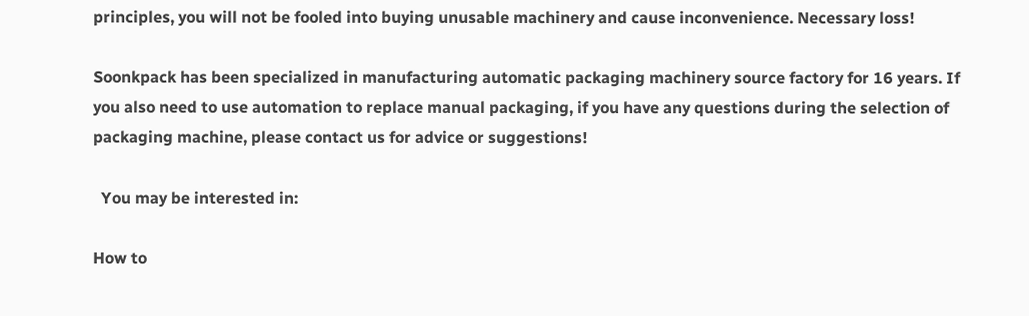principles, you will not be fooled into buying unusable machinery and cause inconvenience. Necessary loss!

Soonkpack has been specialized in manufacturing automatic packaging machinery source factory for 16 years. If you also need to use automation to replace manual packaging, if you have any questions during the selection of packaging machine, please contact us for advice or suggestions!

  You may be interested in:

How to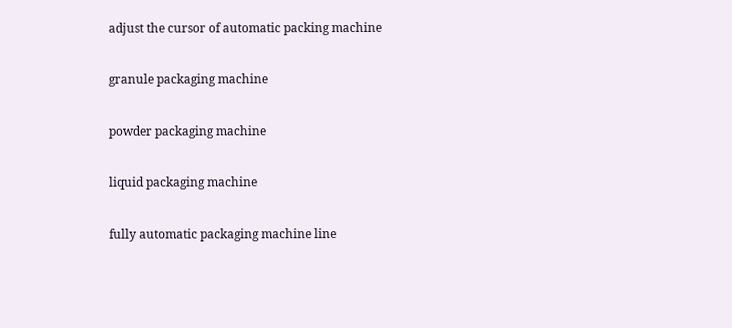adjust the cursor of automatic packing machine

granule packaging machine

powder packaging machine

liquid packaging machine

fully automatic packaging machine line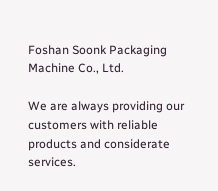Foshan Soonk Packaging Machine Co., Ltd.

We are always providing our customers with reliable products and considerate services.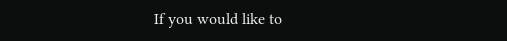If you would like to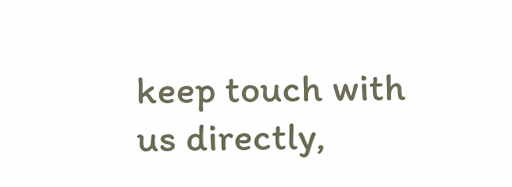keep touch with us directly,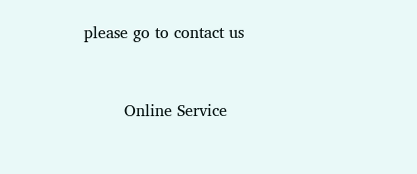please go to contact us



        Online Service